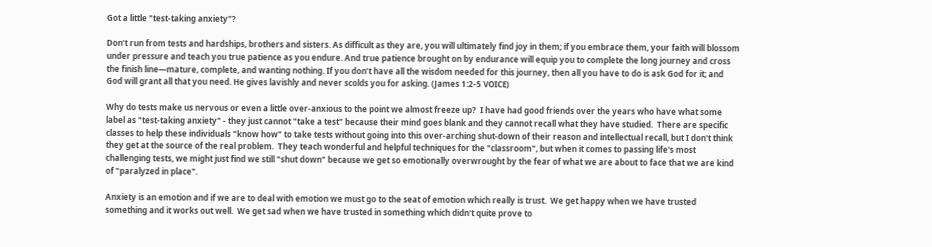Got a little "test-taking anxiety"?

Don’t run from tests and hardships, brothers and sisters. As difficult as they are, you will ultimately find joy in them; if you embrace them, your faith will blossom under pressure and teach you true patience as you endure. And true patience brought on by endurance will equip you to complete the long journey and cross the finish line—mature, complete, and wanting nothing. If you don’t have all the wisdom needed for this journey, then all you have to do is ask God for it; and God will grant all that you need. He gives lavishly and never scolds you for asking. (James 1:2-5 VOICE)

Why do tests make us nervous or even a little over-anxious to the point we almost freeze up?  I have had good friends over the years who have what some label as "test-taking anxiety" - they just cannot "take a test" because their mind goes blank and they cannot recall what they have studied.  There are specific classes to help these individuals "know how" to take tests without going into this over-arching shut-down of their reason and intellectual recall, but I don't think they get at the source of the real problem.  They teach wonderful and helpful techniques for the "classroom", but when it comes to passing life's most challenging tests, we might just find we still "shut down" because we get so emotionally overwrought by the fear of what we are about to face that we are kind of "paralyzed in place".

Anxiety is an emotion and if we are to deal with emotion we must go to the seat of emotion which really is trust.  We get happy when we have trusted something and it works out well.  We get sad when we have trusted in something which didn't quite prove to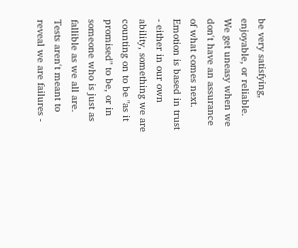be very satisfying, enjoyable, or reliable.  We get uneasy when we don't have an assurance of what comes next.  Emotion is based in trust - either in our own ability, something we are counting on to be "as it promised" to be, or in someone who is just as fallible as we all are.  Tests aren't meant to reveal we are failures -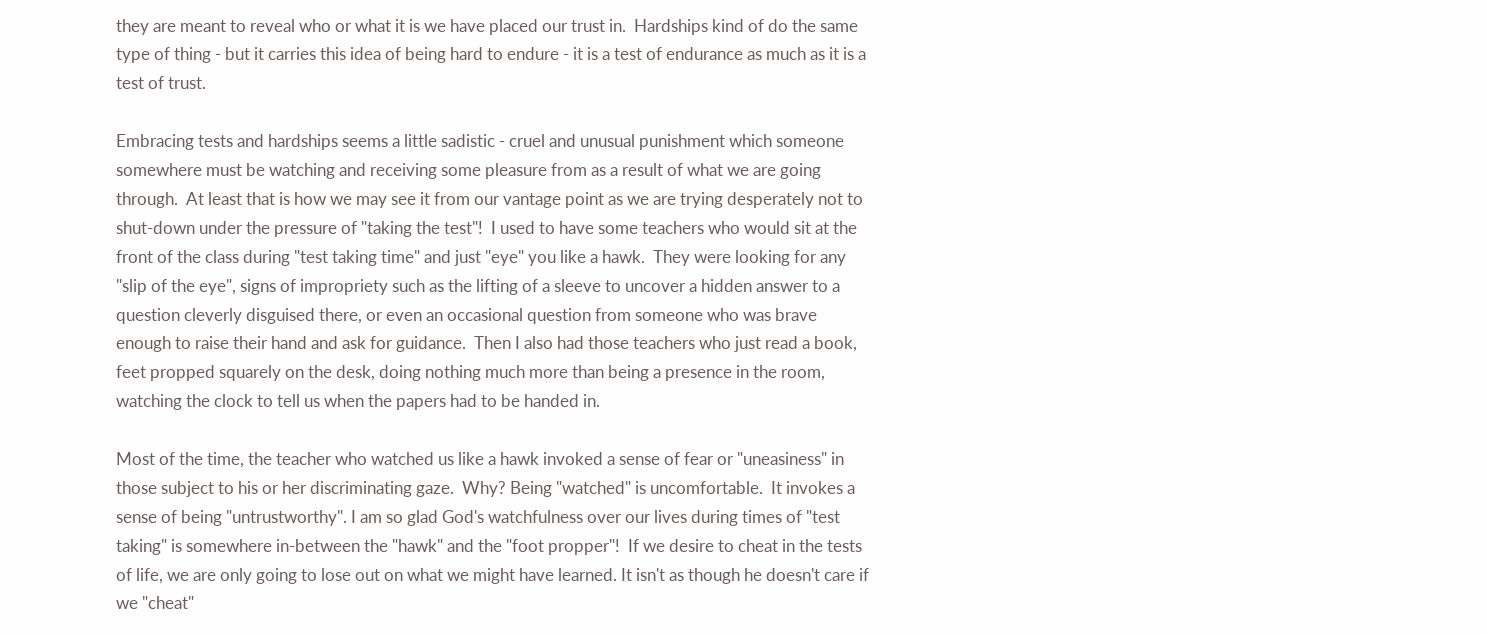they are meant to reveal who or what it is we have placed our trust in.  Hardships kind of do the same type of thing - but it carries this idea of being hard to endure - it is a test of endurance as much as it is a test of trust.

Embracing tests and hardships seems a little sadistic - cruel and unusual punishment which someone somewhere must be watching and receiving some pleasure from as a result of what we are going through.  At least that is how we may see it from our vantage point as we are trying desperately not to shut-down under the pressure of "taking the test"!  I used to have some teachers who would sit at the front of the class during "test taking time" and just "eye" you like a hawk.  They were looking for any "slip of the eye", signs of impropriety such as the lifting of a sleeve to uncover a hidden answer to a question cleverly disguised there, or even an occasional question from someone who was brave enough to raise their hand and ask for guidance.  Then I also had those teachers who just read a book, feet propped squarely on the desk, doing nothing much more than being a presence in the room, watching the clock to tell us when the papers had to be handed in.

Most of the time, the teacher who watched us like a hawk invoked a sense of fear or "uneasiness" in those subject to his or her discriminating gaze.  Why? Being "watched" is uncomfortable.  It invokes a sense of being "untrustworthy". I am so glad God's watchfulness over our lives during times of "test taking" is somewhere in-between the "hawk" and the "foot propper"!  If we desire to cheat in the tests of life, we are only going to lose out on what we might have learned. It isn't as though he doesn't care if we "cheat"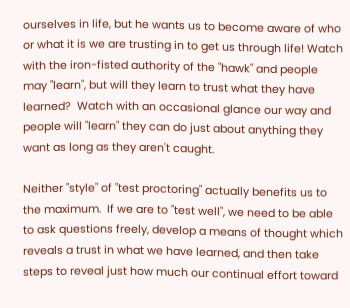ourselves in life, but he wants us to become aware of who or what it is we are trusting in to get us through life! Watch with the iron-fisted authority of the "hawk" and people may "learn", but will they learn to trust what they have learned?  Watch with an occasional glance our way and people will "learn" they can do just about anything they want as long as they aren't caught.

Neither "style" of "test proctoring" actually benefits us to the maximum.  If we are to "test well", we need to be able to ask questions freely, develop a means of thought which reveals a trust in what we have learned, and then take steps to reveal just how much our continual effort toward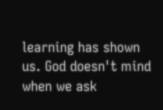learning has shown us. God doesn't mind when we ask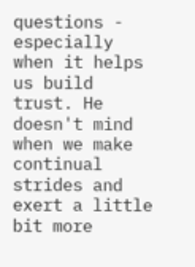questions - especially when it helps us build trust. He doesn't mind when we make continual strides and exert a little bit more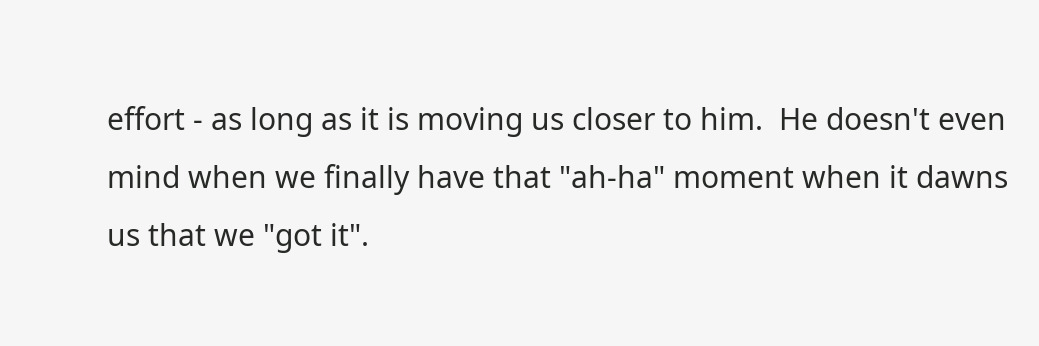effort - as long as it is moving us closer to him.  He doesn't even mind when we finally have that "ah-ha" moment when it dawns us that we "got it".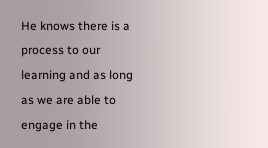He knows there is a process to our learning and as long as we are able to engage in the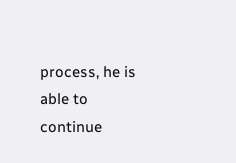process, he is able to continue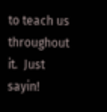to teach us throughout it.  Just sayin!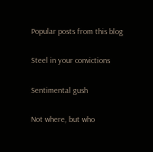Popular posts from this blog

Steel in your convictions

Sentimental gush

Not where, but who